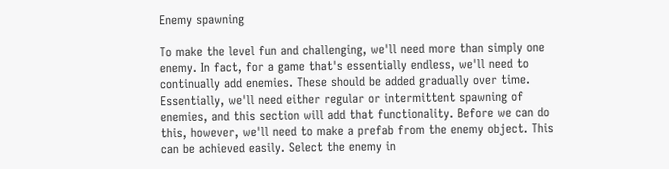Enemy spawning

To make the level fun and challenging, we'll need more than simply one enemy. In fact, for a game that's essentially endless, we'll need to continually add enemies. These should be added gradually over time. Essentially, we'll need either regular or intermittent spawning of enemies, and this section will add that functionality. Before we can do this, however, we'll need to make a prefab from the enemy object. This can be achieved easily. Select the enemy in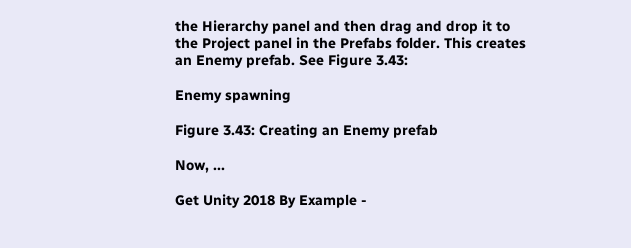the Hierarchy panel and then drag and drop it to the Project panel in the Prefabs folder. This creates an Enemy prefab. See Figure 3.43:

Enemy spawning

Figure 3.43: Creating an Enemy prefab

Now, ...

Get Unity 2018 By Example -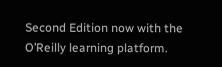Second Edition now with the O’Reilly learning platform.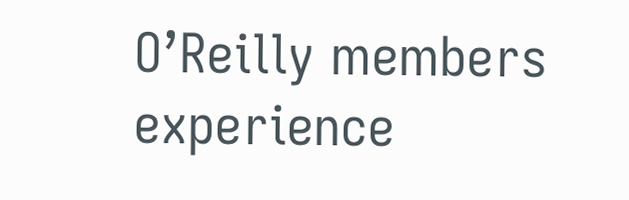O’Reilly members experience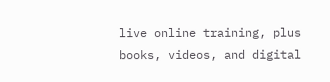live online training, plus books, videos, and digital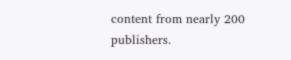content from nearly 200 publishers.